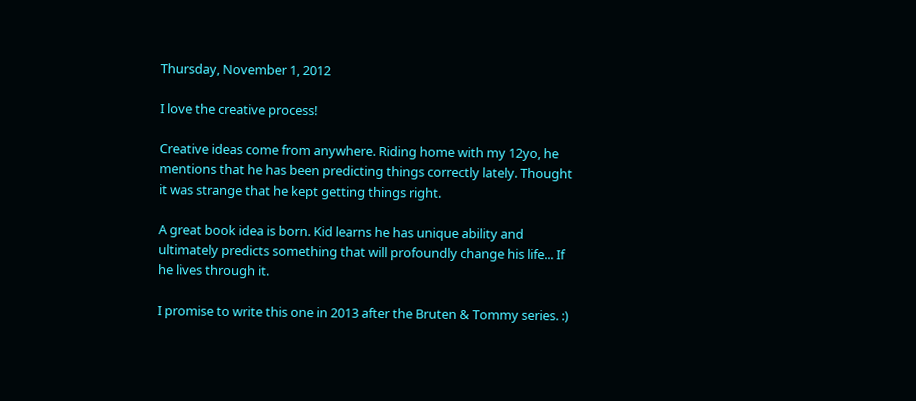Thursday, November 1, 2012

I love the creative process!

Creative ideas come from anywhere. Riding home with my 12yo, he mentions that he has been predicting things correctly lately. Thought it was strange that he kept getting things right.

A great book idea is born. Kid learns he has unique ability and ultimately predicts something that will profoundly change his life... If he lives through it.

I promise to write this one in 2013 after the Bruten & Tommy series. :)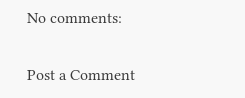No comments:

Post a Comment